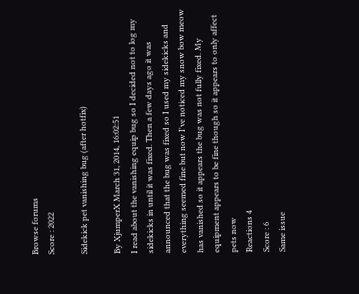Browse forums
Score : 2022

Sidekick pet vanishing bug (after hotfix)

By XjumperX March 31, 2014, 16:02:51
I read about the vanishing equip bug so I decided not to log my sidekicks in until it was fixed. Then a few days ago it was announced that the bug was fixed so I used my sidekicks and everything seemed fine but now I've noticed my snow bow meow has vanished so it appears the bug was not fully fixed. My equipment appears to be fine though so it appears to only affect pets now
Reactions 4
Score : 6
Same issue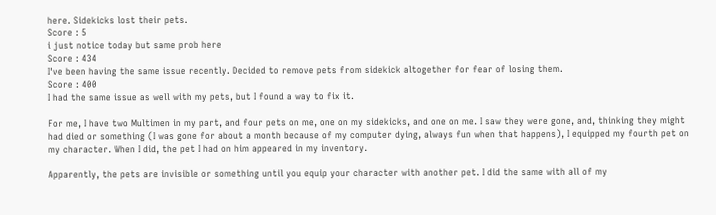here. Sidekicks lost their pets.
Score : 5
i just notice today but same prob here
Score : 434
I've been having the same issue recently. Decided to remove pets from sidekick altogether for fear of losing them.
Score : 400
I had the same issue as well with my pets, but I found a way to fix it.

For me, I have two Multimen in my part, and four pets on me, one on my sidekicks, and one on me. I saw they were gone, and, thinking they might had died or something (I was gone for about a month because of my computer dying, always fun when that happens), I equipped my fourth pet on my character. When I did, the pet I had on him appeared in my inventory.

Apparently, the pets are invisible or something until you equip your character with another pet. I did the same with all of my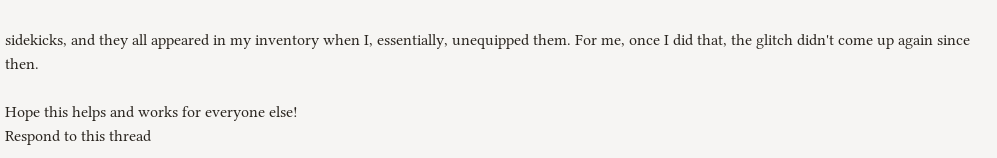sidekicks, and they all appeared in my inventory when I, essentially, unequipped them. For me, once I did that, the glitch didn't come up again since then.

Hope this helps and works for everyone else!
Respond to this thread